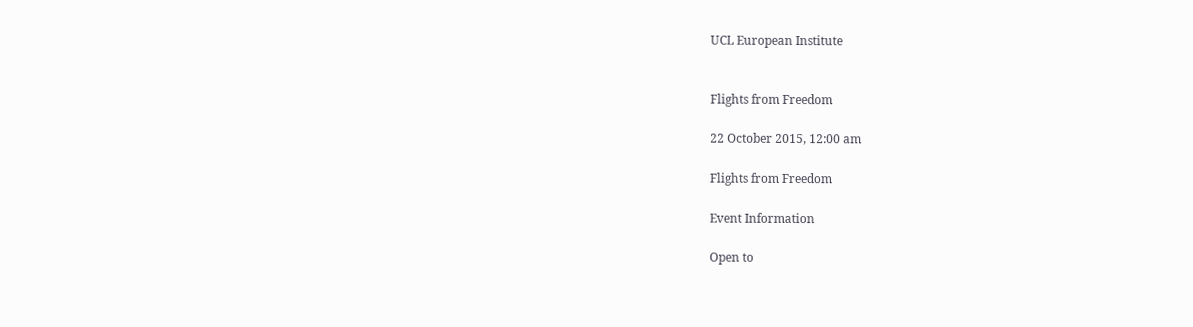UCL European Institute


Flights from Freedom

22 October 2015, 12:00 am

Flights from Freedom

Event Information

Open to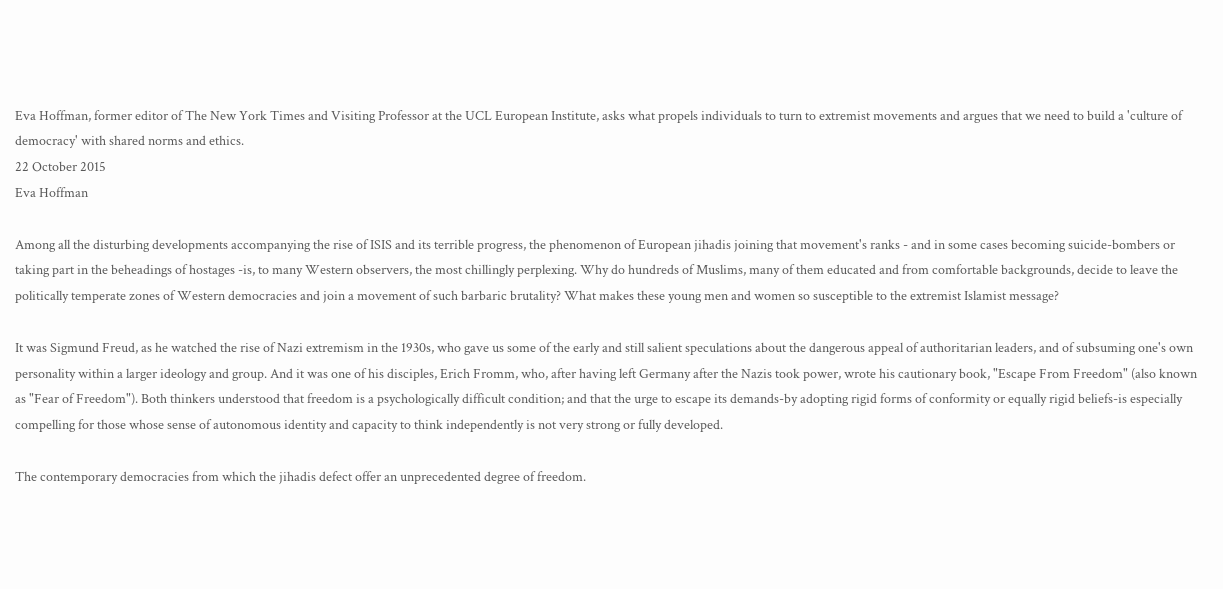Eva Hoffman, former editor of The New York Times and Visiting Professor at the UCL European Institute, asks what propels individuals to turn to extremist movements and argues that we need to build a 'culture of democracy' with shared norms and ethics.
22 October 2015
Eva Hoffman

Among all the disturbing developments accompanying the rise of ISIS and its terrible progress, the phenomenon of European jihadis joining that movement's ranks - and in some cases becoming suicide-bombers or taking part in the beheadings of hostages -is, to many Western observers, the most chillingly perplexing. Why do hundreds of Muslims, many of them educated and from comfortable backgrounds, decide to leave the politically temperate zones of Western democracies and join a movement of such barbaric brutality? What makes these young men and women so susceptible to the extremist Islamist message?

It was Sigmund Freud, as he watched the rise of Nazi extremism in the 1930s, who gave us some of the early and still salient speculations about the dangerous appeal of authoritarian leaders, and of subsuming one's own personality within a larger ideology and group. And it was one of his disciples, Erich Fromm, who, after having left Germany after the Nazis took power, wrote his cautionary book, "Escape From Freedom" (also known as "Fear of Freedom"). Both thinkers understood that freedom is a psychologically difficult condition; and that the urge to escape its demands-by adopting rigid forms of conformity or equally rigid beliefs-is especially compelling for those whose sense of autonomous identity and capacity to think independently is not very strong or fully developed.

The contemporary democracies from which the jihadis defect offer an unprecedented degree of freedom.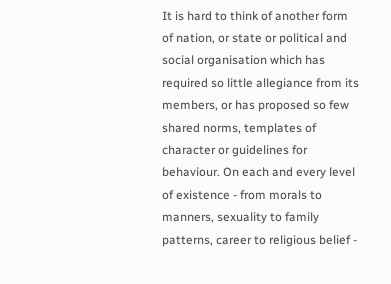It is hard to think of another form of nation, or state or political and social organisation which has required so little allegiance from its members, or has proposed so few shared norms, templates of character or guidelines for behaviour. On each and every level of existence - from morals to manners, sexuality to family patterns, career to religious belief -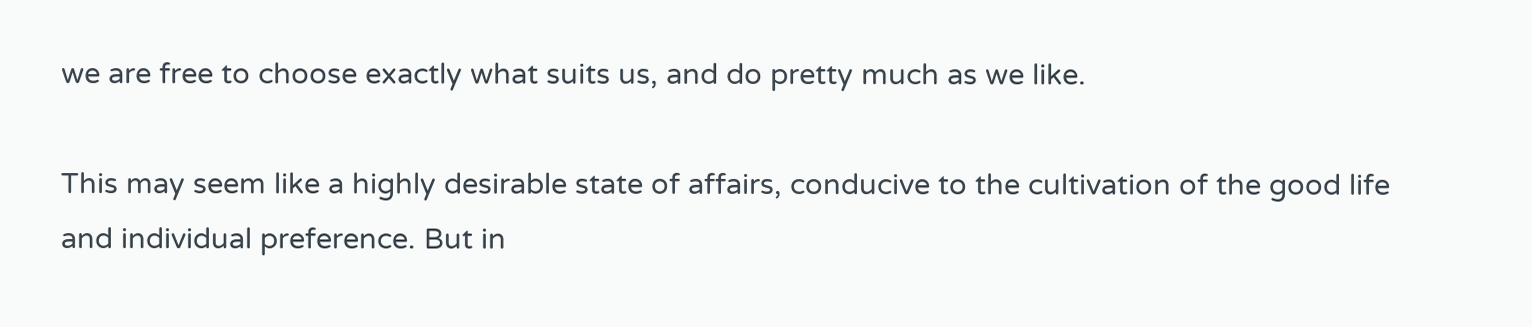we are free to choose exactly what suits us, and do pretty much as we like.

This may seem like a highly desirable state of affairs, conducive to the cultivation of the good life and individual preference. But in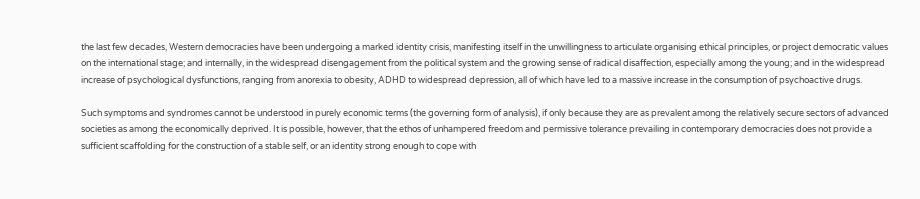the last few decades, Western democracies have been undergoing a marked identity crisis, manifesting itself in the unwillingness to articulate organising ethical principles, or project democratic values on the international stage; and internally, in the widespread disengagement from the political system and the growing sense of radical disaffection, especially among the young; and in the widespread increase of psychological dysfunctions, ranging from anorexia to obesity, ADHD to widespread depression, all of which have led to a massive increase in the consumption of psychoactive drugs.

Such symptoms and syndromes cannot be understood in purely economic terms (the governing form of analysis), if only because they are as prevalent among the relatively secure sectors of advanced societies as among the economically deprived. It is possible, however, that the ethos of unhampered freedom and permissive tolerance prevailing in contemporary democracies does not provide a sufficient scaffolding for the construction of a stable self, or an identity strong enough to cope with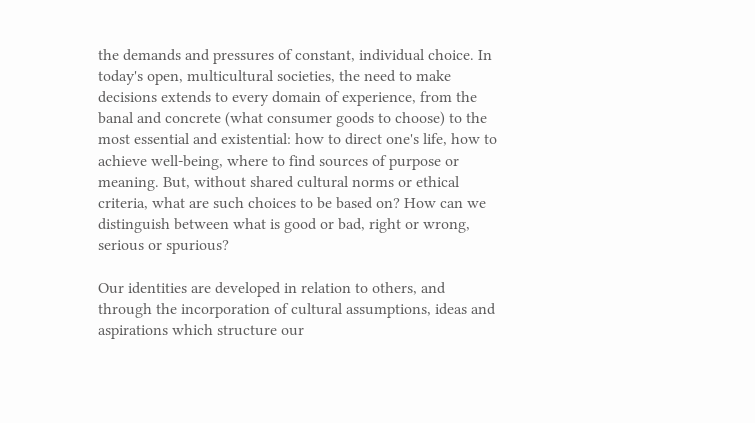the demands and pressures of constant, individual choice. In today's open, multicultural societies, the need to make decisions extends to every domain of experience, from the banal and concrete (what consumer goods to choose) to the most essential and existential: how to direct one's life, how to achieve well-being, where to find sources of purpose or meaning. But, without shared cultural norms or ethical criteria, what are such choices to be based on? How can we distinguish between what is good or bad, right or wrong, serious or spurious?

Our identities are developed in relation to others, and through the incorporation of cultural assumptions, ideas and aspirations which structure our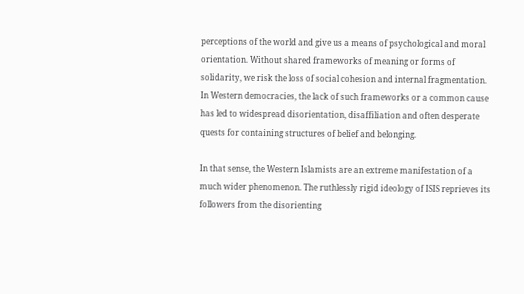perceptions of the world and give us a means of psychological and moral orientation. Without shared frameworks of meaning or forms of solidarity, we risk the loss of social cohesion and internal fragmentation. In Western democracies, the lack of such frameworks or a common cause has led to widespread disorientation, disaffiliation and often desperate quests for containing structures of belief and belonging.

In that sense, the Western Islamists are an extreme manifestation of a much wider phenomenon. The ruthlessly rigid ideology of ISIS reprieves its followers from the disorienting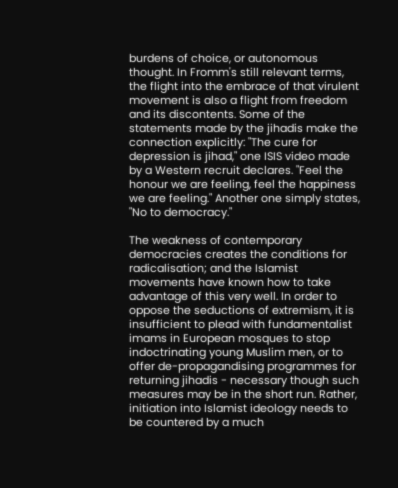burdens of choice, or autonomous thought. In Fromm's still relevant terms, the flight into the embrace of that virulent movement is also a flight from freedom and its discontents. Some of the statements made by the jihadis make the connection explicitly: "The cure for depression is jihad," one ISIS video made by a Western recruit declares. "Feel the honour we are feeling, feel the happiness we are feeling." Another one simply states, "No to democracy."

The weakness of contemporary democracies creates the conditions for radicalisation; and the Islamist movements have known how to take advantage of this very well. In order to oppose the seductions of extremism, it is insufficient to plead with fundamentalist imams in European mosques to stop indoctrinating young Muslim men, or to offer de-propagandising programmes for returning jihadis - necessary though such measures may be in the short run. Rather, initiation into Islamist ideology needs to be countered by a much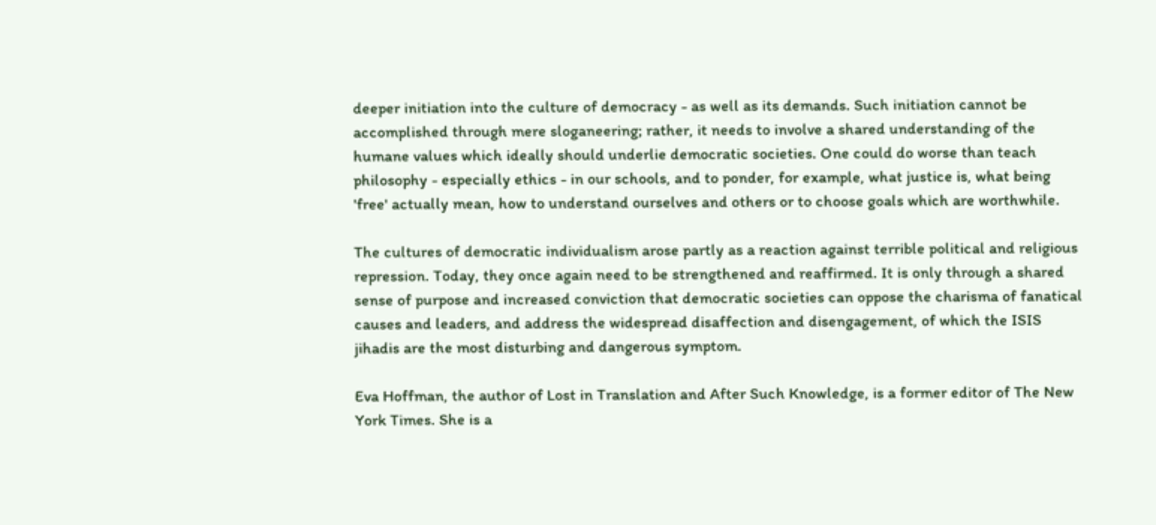deeper initiation into the culture of democracy - as well as its demands. Such initiation cannot be accomplished through mere sloganeering; rather, it needs to involve a shared understanding of the humane values which ideally should underlie democratic societies. One could do worse than teach philosophy - especially ethics - in our schools, and to ponder, for example, what justice is, what being 'free' actually mean, how to understand ourselves and others or to choose goals which are worthwhile.

The cultures of democratic individualism arose partly as a reaction against terrible political and religious repression. Today, they once again need to be strengthened and reaffirmed. It is only through a shared sense of purpose and increased conviction that democratic societies can oppose the charisma of fanatical causes and leaders, and address the widespread disaffection and disengagement, of which the ISIS jihadis are the most disturbing and dangerous symptom.

Eva Hoffman, the author of Lost in Translation and After Such Knowledge, is a former editor of The New York Times. She is a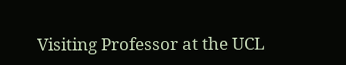Visiting Professor at the UCL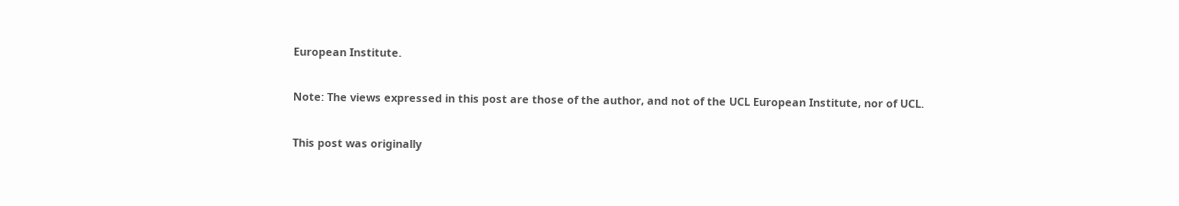European Institute.

Note: The views expressed in this post are those of the author, and not of the UCL European Institute, nor of UCL.

This post was originally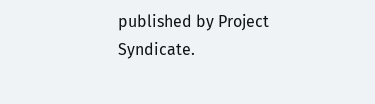published by Project Syndicate.